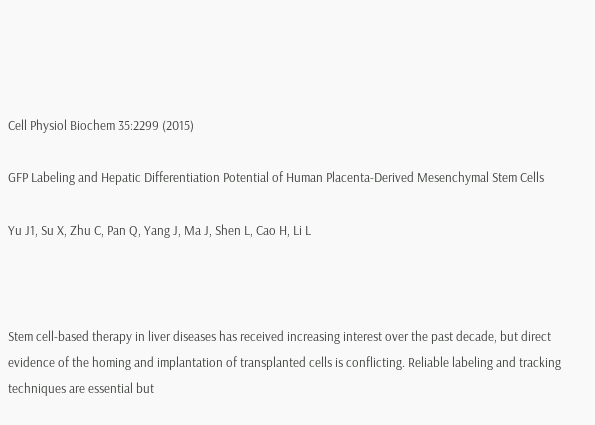Cell Physiol Biochem 35:2299 (2015)

GFP Labeling and Hepatic Differentiation Potential of Human Placenta-Derived Mesenchymal Stem Cells

Yu J1, Su X, Zhu C, Pan Q, Yang J, Ma J, Shen L, Cao H, Li L



Stem cell-based therapy in liver diseases has received increasing interest over the past decade, but direct evidence of the homing and implantation of transplanted cells is conflicting. Reliable labeling and tracking techniques are essential but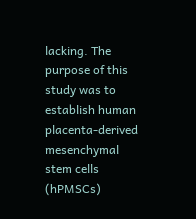lacking. The purpose of this study was to establish human placenta-derived mesenchymal stem cells (hPMSCs)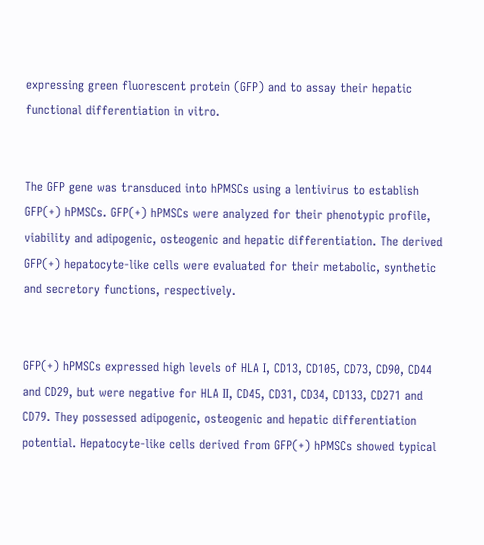expressing green fluorescent protein (GFP) and to assay their hepatic functional differentiation in vitro.


The GFP gene was transduced into hPMSCs using a lentivirus to establish GFP(+) hPMSCs. GFP(+) hPMSCs were analyzed for their phenotypic profile, viability and adipogenic, osteogenic and hepatic differentiation. The derived GFP(+) hepatocyte-like cells were evaluated for their metabolic, synthetic and secretory functions, respectively.


GFP(+) hPMSCs expressed high levels of HLA I, CD13, CD105, CD73, CD90, CD44 and CD29, but were negative for HLA II, CD45, CD31, CD34, CD133, CD271 and CD79. They possessed adipogenic, osteogenic and hepatic differentiation potential. Hepatocyte-like cells derived from GFP(+) hPMSCs showed typical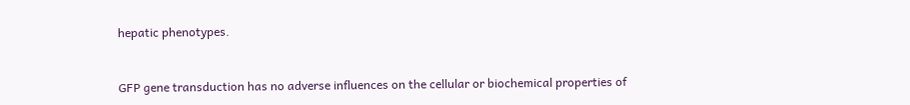hepatic phenotypes.


GFP gene transduction has no adverse influences on the cellular or biochemical properties of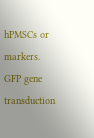hPMSCs or markers. GFP gene transduction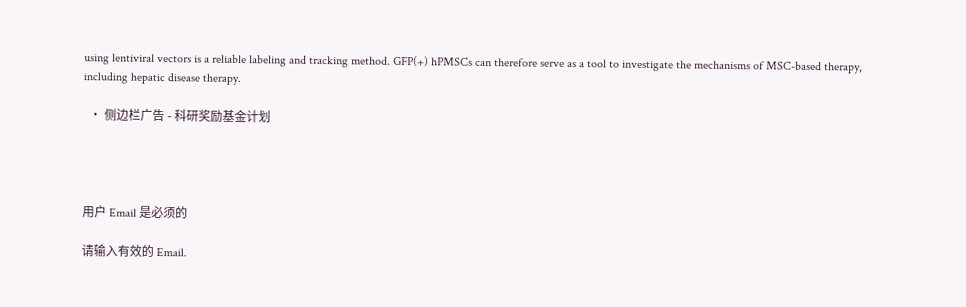using lentiviral vectors is a reliable labeling and tracking method. GFP(+) hPMSCs can therefore serve as a tool to investigate the mechanisms of MSC-based therapy, including hepatic disease therapy.

  • 侧边栏广告 - 科研奖励基金计划




用户 Email 是必须的

请输入有效的 Email.